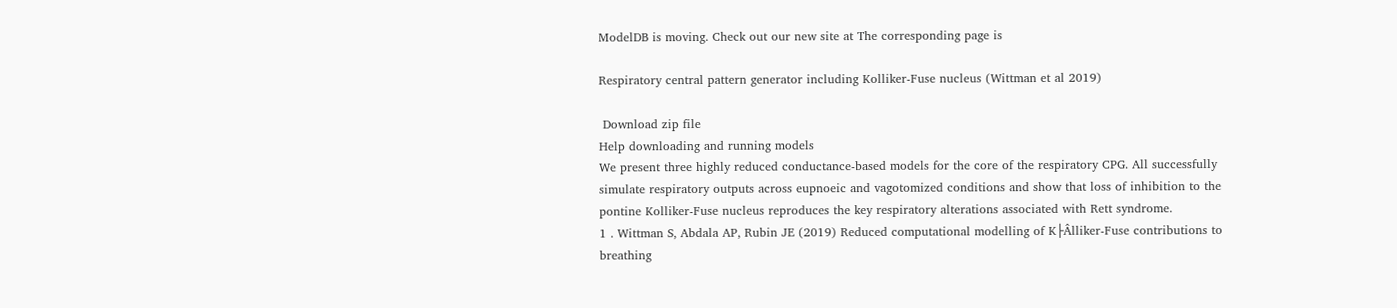ModelDB is moving. Check out our new site at The corresponding page is

Respiratory central pattern generator including Kolliker-Fuse nucleus (Wittman et al 2019)

 Download zip file
Help downloading and running models
We present three highly reduced conductance-based models for the core of the respiratory CPG. All successfully simulate respiratory outputs across eupnoeic and vagotomized conditions and show that loss of inhibition to the pontine Kolliker-Fuse nucleus reproduces the key respiratory alterations associated with Rett syndrome.
1 . Wittman S, Abdala AP, Rubin JE (2019) Reduced computational modelling of K├Âlliker-Fuse contributions to breathing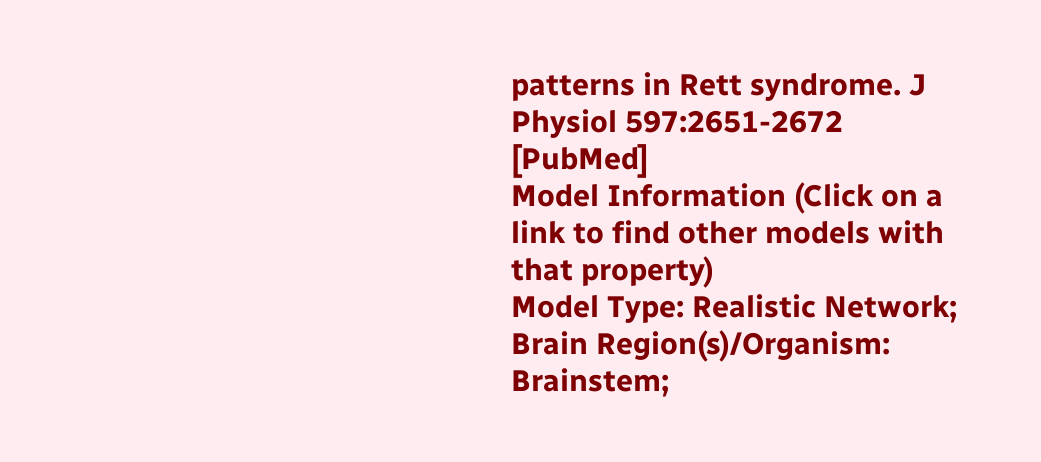patterns in Rett syndrome. J Physiol 597:2651-2672 [PubMed]
Model Information (Click on a link to find other models with that property)
Model Type: Realistic Network;
Brain Region(s)/Organism: Brainstem;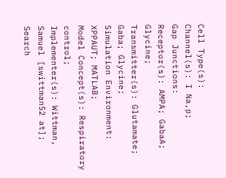Cell Type(s):
Channel(s): I Na,p;
Gap Junctions:
Receptor(s): AMPA; GabaA; Glycine;
Transmitter(s): Glutamate; Gaba; Glycine;
Simulation Environment: XPPAUT; MATLAB;
Model Concept(s): Respiratory control;
Implementer(s): Wittman, Samuel [swittman52 at];
Search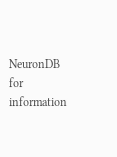NeuronDB for information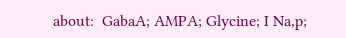about:  GabaA; AMPA; Glycine; I Na,p;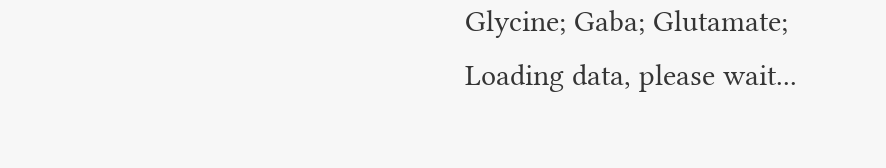Glycine; Gaba; Glutamate;
Loading data, please wait...